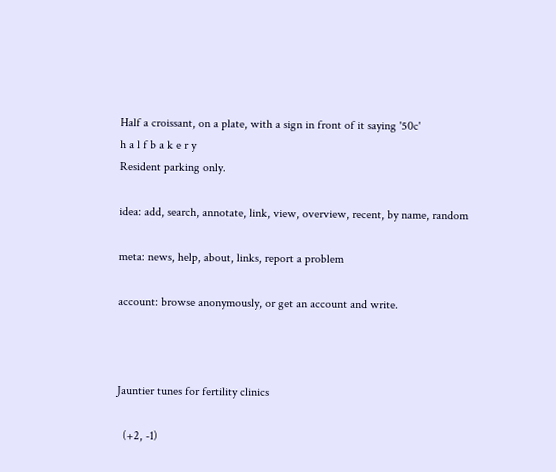Half a croissant, on a plate, with a sign in front of it saying '50c'
h a l f b a k e r y
Resident parking only.

idea: add, search, annotate, link, view, overview, recent, by name, random

meta: news, help, about, links, report a problem

account: browse anonymously, or get an account and write.



Jauntier tunes for fertility clinics

  (+2, -1)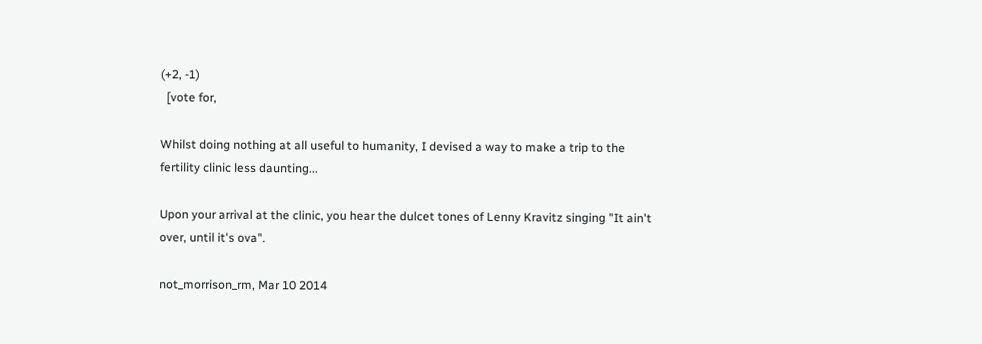(+2, -1)
  [vote for,

Whilst doing nothing at all useful to humanity, I devised a way to make a trip to the fertility clinic less daunting...

Upon your arrival at the clinic, you hear the dulcet tones of Lenny Kravitz singing "It ain't over, until it's ova".

not_morrison_rm, Mar 10 2014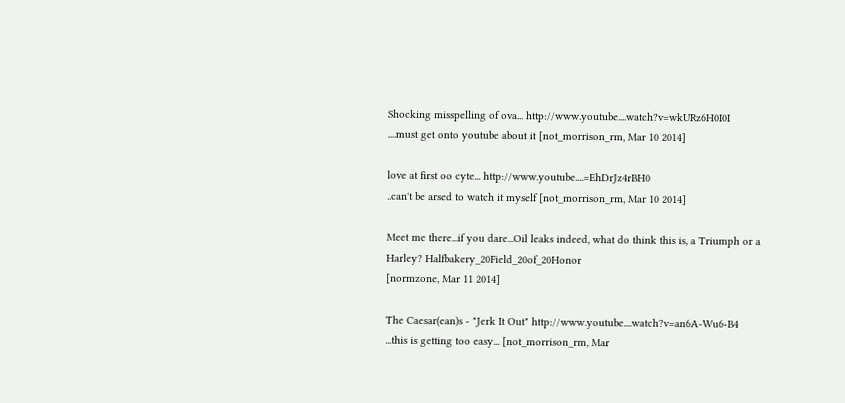Shocking misspelling of ova... http://www.youtube....watch?v=wkURz6H0I0I
....must get onto youtube about it [not_morrison_rm, Mar 10 2014]

love at first oo cyte... http://www.youtube....=EhDrJz4rBH0
..can't be arsed to watch it myself [not_morrison_rm, Mar 10 2014]

Meet me there...if you dare...Oil leaks indeed, what do think this is, a Triumph or a Harley? Halfbakery_20Field_20of_20Honor
[normzone, Mar 11 2014]

The Caesar(ean)s - "Jerk It Out" http://www.youtube....watch?v=an6A-Wu6-B4
...this is getting too easy... [not_morrison_rm, Mar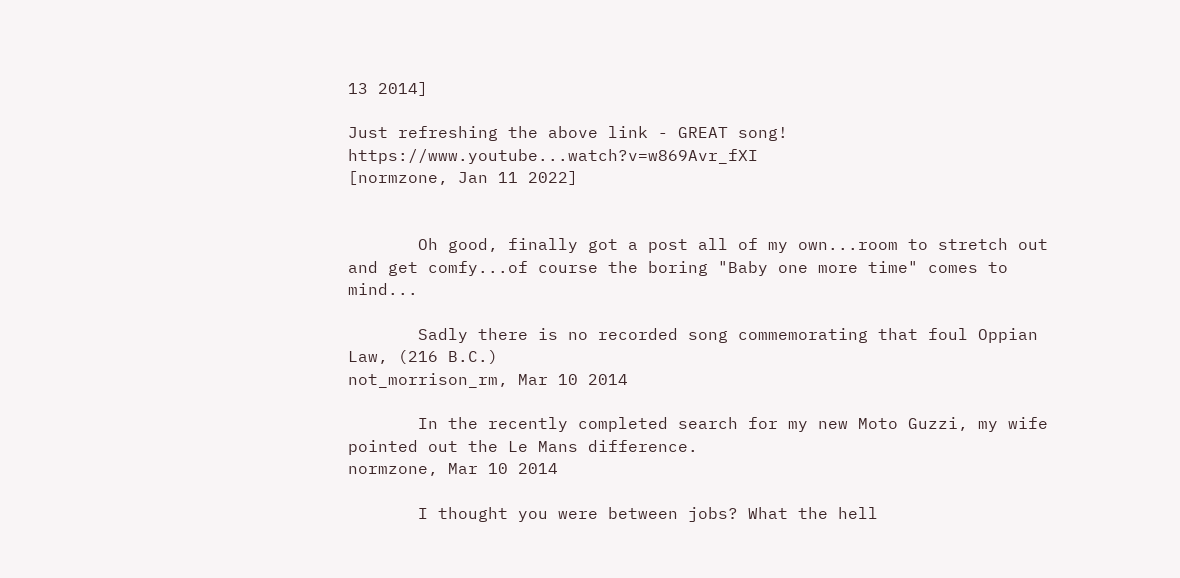13 2014]

Just refreshing the above link - GREAT song! https://www.youtube...watch?v=w869Avr_fXI
[normzone, Jan 11 2022]


       Oh good, finally got a post all of my own...room to stretch out and get comfy...of course the boring "Baby one more time" comes to mind...

       Sadly there is no recorded song commemorating that foul Oppian Law, (216 B.C.)
not_morrison_rm, Mar 10 2014

       In the recently completed search for my new Moto Guzzi, my wife pointed out the Le Mans difference.
normzone, Mar 10 2014

       I thought you were between jobs? What the hell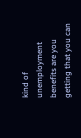kind of unemployment benefits are you getting that you can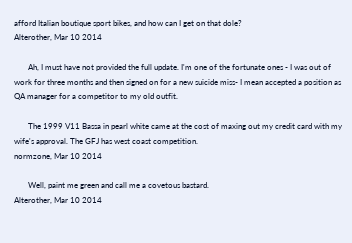afford Italian boutique sport bikes, and how can I get on that dole?
Alterother, Mar 10 2014

       Ah, I must have not provided the full update. I'm one of the fortunate ones - I was out of work for three months and then signed on for a new suicide miss- I mean accepted a position as QA manager for a competitor to my old outfit.

       The 1999 V11 Bassa in pearl white came at the cost of maxing out my credit card with my wife's approval. The GFJ has west coast competition.
normzone, Mar 10 2014

       Well, paint me green and call me a covetous bastard.
Alterother, Mar 10 2014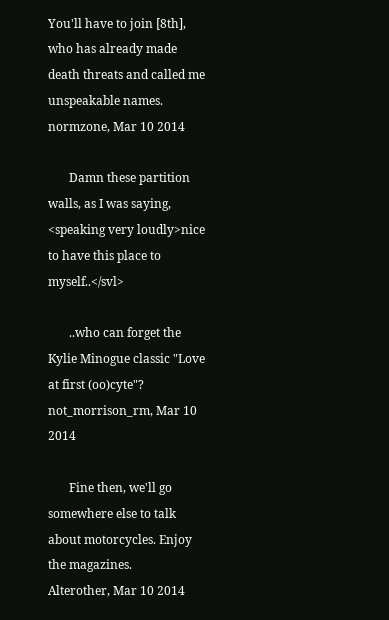You'll have to join [8th], who has already made death threats and called me unspeakable names.
normzone, Mar 10 2014

       Damn these partition walls, as I was saying, <speaking very loudly>nice to have this place to myself..</svl>

       ..who can forget the Kylie Minogue classic "Love at first (oo)cyte"?
not_morrison_rm, Mar 10 2014

       Fine then, we'll go somewhere else to talk about motorcycles. Enjoy the magazines.
Alterother, Mar 10 2014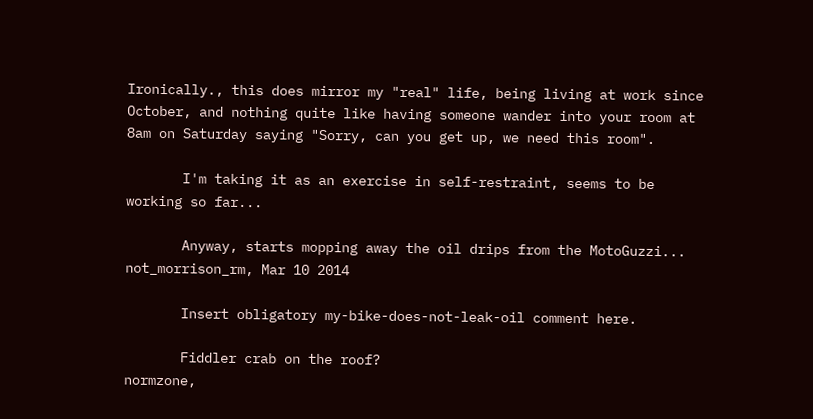Ironically., this does mirror my "real" life, being living at work since October, and nothing quite like having someone wander into your room at 8am on Saturday saying "Sorry, can you get up, we need this room".

       I'm taking it as an exercise in self-restraint, seems to be working so far...

       Anyway, starts mopping away the oil drips from the MotoGuzzi...
not_morrison_rm, Mar 10 2014

       Insert obligatory my-bike-does-not-leak-oil comment here.

       Fiddler crab on the roof?
normzone,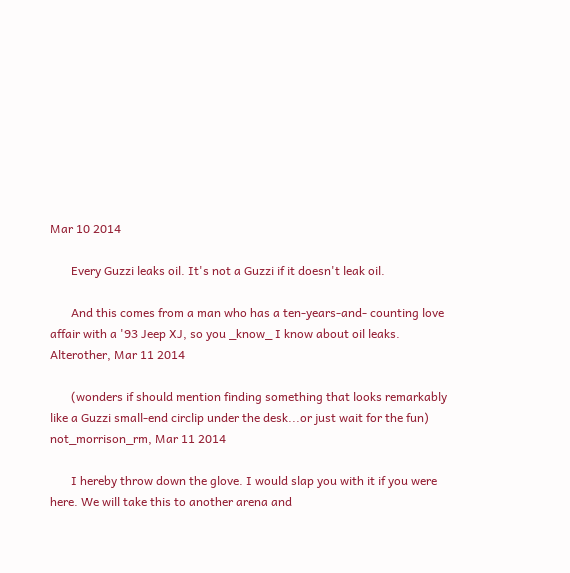Mar 10 2014

       Every Guzzi leaks oil. It's not a Guzzi if it doesn't leak oil.

       And this comes from a man who has a ten-years-and- counting love affair with a '93 Jeep XJ, so you _know_ I know about oil leaks.
Alterother, Mar 11 2014

       (wonders if should mention finding something that looks remarkably like a Guzzi small-end circlip under the desk...or just wait for the fun)
not_morrison_rm, Mar 11 2014

       I hereby throw down the glove. I would slap you with it if you were here. We will take this to another arena and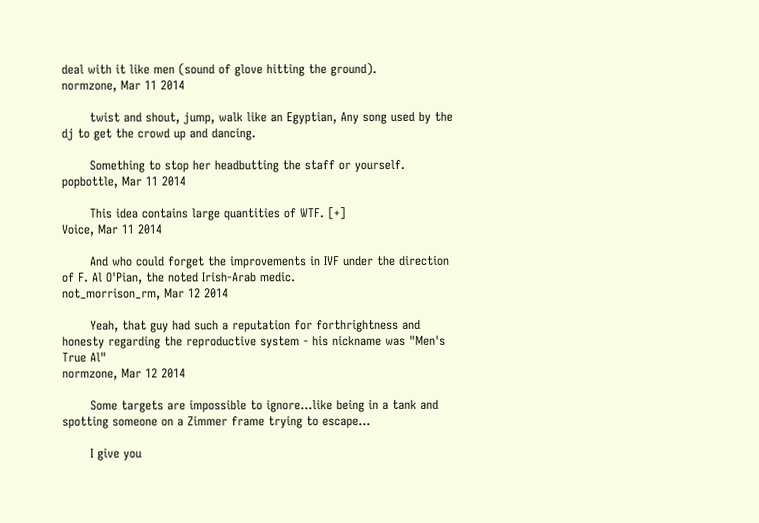deal with it like men (sound of glove hitting the ground).
normzone, Mar 11 2014

       twist and shout, jump, walk like an Egyptian, Any song used by the dj to get the crowd up and dancing.

       Something to stop her headbutting the staff or yourself.
popbottle, Mar 11 2014

       This idea contains large quantities of WTF. [+]
Voice, Mar 11 2014

       And who could forget the improvements in IVF under the direction of F. Al O'Pian, the noted Irish-Arab medic.
not_morrison_rm, Mar 12 2014

       Yeah, that guy had such a reputation for forthrightness and honesty regarding the reproductive system - his nickname was "Men's True Al"
normzone, Mar 12 2014

       Some targets are impossible to ignore...like being in a tank and spotting someone on a Zimmer frame trying to escape...

       I give you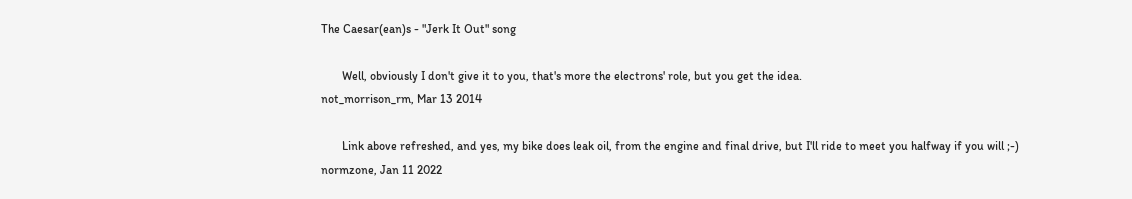The Caesar(ean)s - "Jerk It Out" song

       Well, obviously I don't give it to you, that's more the electrons' role, but you get the idea.
not_morrison_rm, Mar 13 2014

       Link above refreshed, and yes, my bike does leak oil, from the engine and final drive, but I'll ride to meet you halfway if you will ;-)
normzone, Jan 11 2022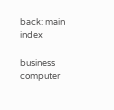back: main index

business  computer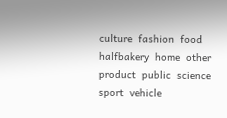culture  fashion  food  halfbakery  home  other  product  public  science  sport  vehicle